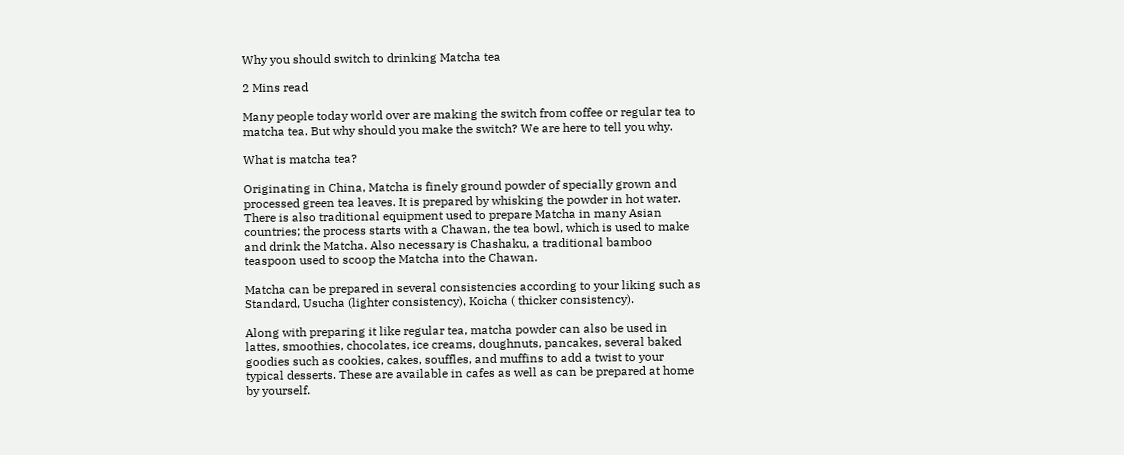Why you should switch to drinking Matcha tea

2 Mins read

Many people today world over are making the switch from coffee or regular tea to matcha tea. But why should you make the switch? We are here to tell you why.

What is matcha tea?

Originating in China, Matcha is finely ground powder of specially grown and processed green tea leaves. It is prepared by whisking the powder in hot water. There is also traditional equipment used to prepare Matcha in many Asian countries; the process starts with a Chawan, the tea bowl, which is used to make and drink the Matcha. Also necessary is Chashaku, a traditional bamboo teaspoon used to scoop the Matcha into the Chawan.

Matcha can be prepared in several consistencies according to your liking such as Standard, Usucha (lighter consistency), Koicha ( thicker consistency).

Along with preparing it like regular tea, matcha powder can also be used in lattes, smoothies, chocolates, ice creams, doughnuts, pancakes, several baked goodies such as cookies, cakes, souffles, and muffins to add a twist to your typical desserts. These are available in cafes as well as can be prepared at home by yourself.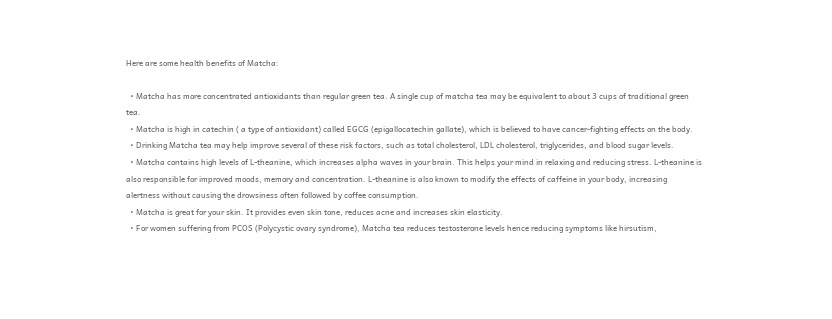Here are some health benefits of Matcha:

  • Matcha has more concentrated antioxidants than regular green tea. A single cup of matcha tea may be equivalent to about 3 cups of traditional green tea.
  • Matcha is high in catechin ( a type of antioxidant) called EGCG (epigallocatechin gallate), which is believed to have cancer-fighting effects on the body.
  • Drinking Matcha tea may help improve several of these risk factors, such as total cholesterol, LDL cholesterol, triglycerides, and blood sugar levels.
  • Matcha contains high levels of L-theanine, which increases alpha waves in your brain. This helps your mind in relaxing and reducing stress. L-theanine is also responsible for improved moods, memory and concentration. L-theanine is also known to modify the effects of caffeine in your body, increasing alertness without causing the drowsiness often followed by coffee consumption.
  • Matcha is great for your skin. It provides even skin tone, reduces acne and increases skin elasticity.
  • For women suffering from PCOS (Polycystic ovary syndrome), Matcha tea reduces testosterone levels hence reducing symptoms like hirsutism,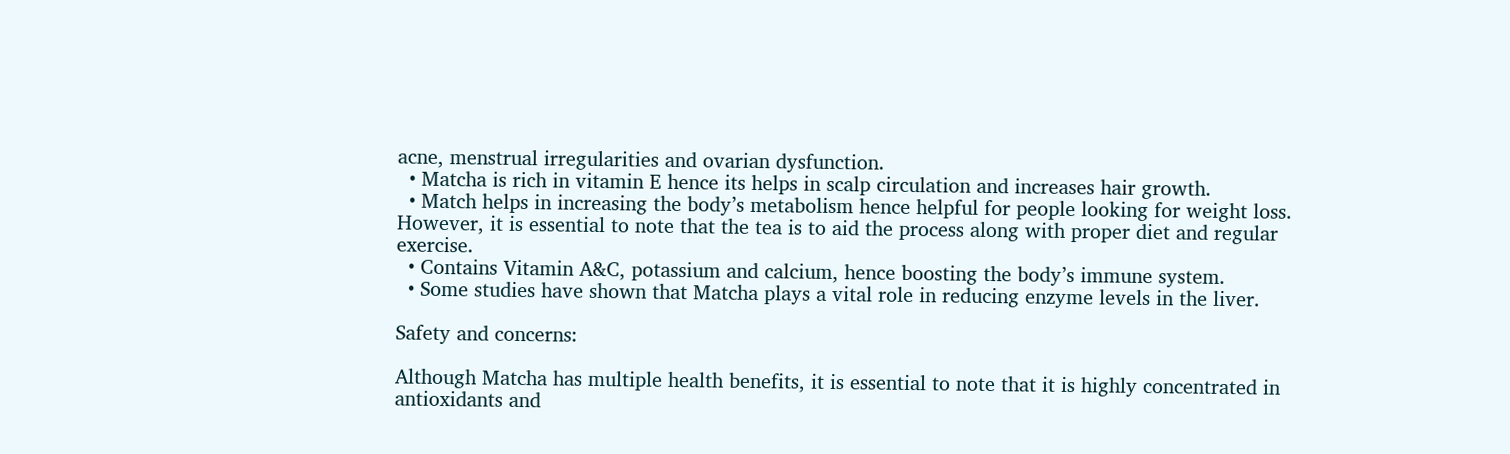acne, menstrual irregularities and ovarian dysfunction.
  • Matcha is rich in vitamin E hence its helps in scalp circulation and increases hair growth.
  • Match helps in increasing the body’s metabolism hence helpful for people looking for weight loss. However, it is essential to note that the tea is to aid the process along with proper diet and regular exercise.
  • Contains Vitamin A&C, potassium and calcium, hence boosting the body’s immune system.
  • Some studies have shown that Matcha plays a vital role in reducing enzyme levels in the liver.

Safety and concerns:

Although Matcha has multiple health benefits, it is essential to note that it is highly concentrated in antioxidants and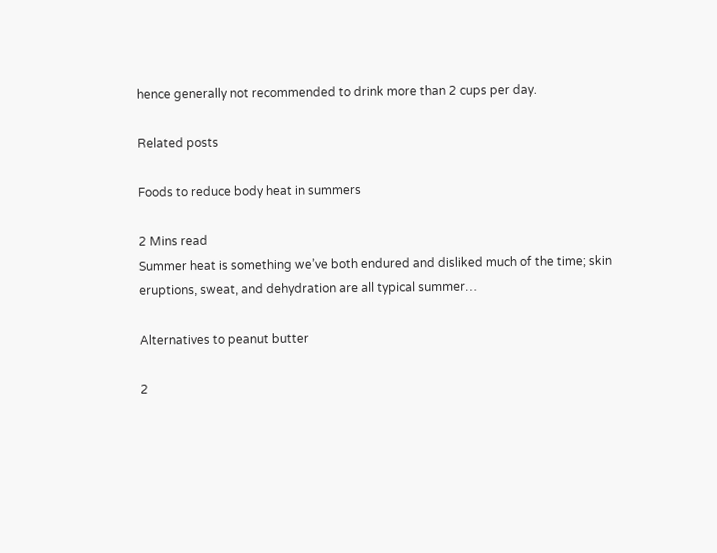hence generally not recommended to drink more than 2 cups per day.

Related posts

Foods to reduce body heat in summers

2 Mins read
Summer heat is something we’ve both endured and disliked much of the time; skin eruptions, sweat, and dehydration are all typical summer…

Alternatives to peanut butter

2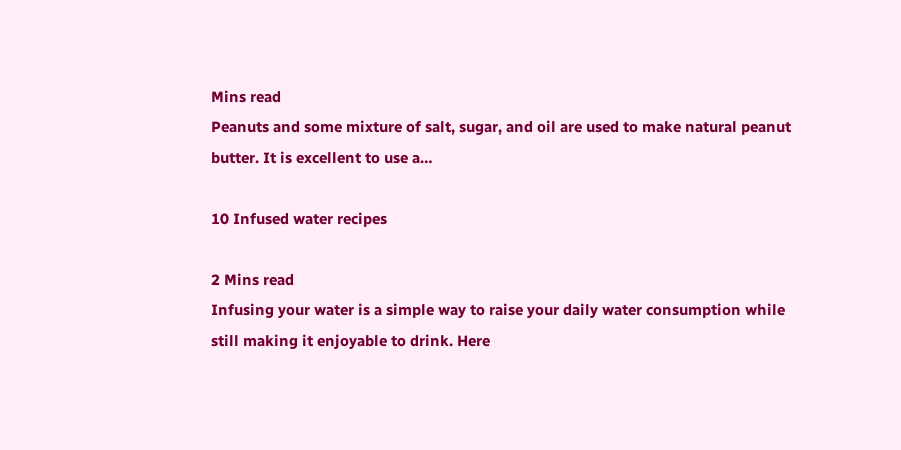Mins read
Peanuts and some mixture of salt, sugar, and oil are used to make natural peanut butter. It is excellent to use a…

10 Infused water recipes

2 Mins read
Infusing your water is a simple way to raise your daily water consumption while still making it enjoyable to drink. Here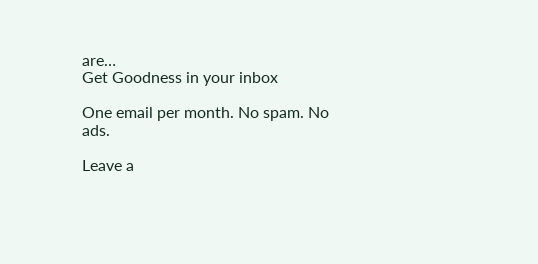are…
Get Goodness in your inbox

One email per month. No spam. No ads.

Leave a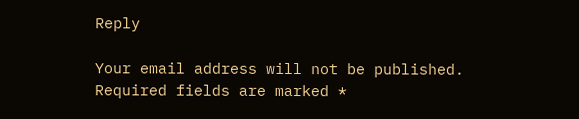Reply

Your email address will not be published. Required fields are marked *